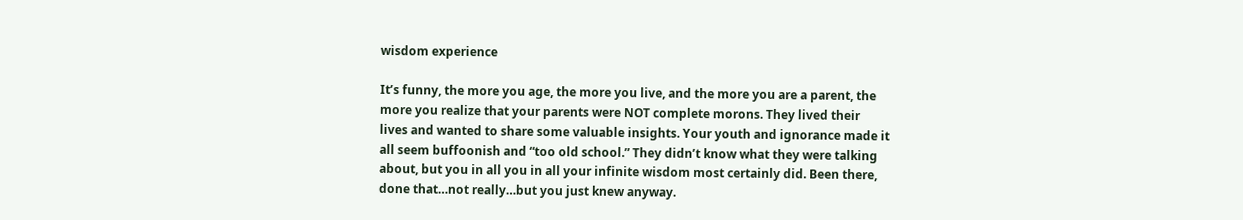wisdom experience

It’s funny, the more you age, the more you live, and the more you are a parent, the more you realize that your parents were NOT complete morons. They lived their lives and wanted to share some valuable insights. Your youth and ignorance made it all seem buffoonish and “too old school.” They didn’t know what they were talking about, but you in all you in all your infinite wisdom most certainly did. Been there, done that…not really…but you just knew anyway.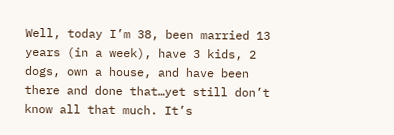Well, today I’m 38, been married 13 years (in a week), have 3 kids, 2 dogs, own a house, and have been there and done that…yet still don’t know all that much. It’s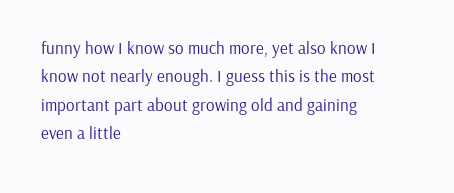funny how I know so much more, yet also know I know not nearly enough. I guess this is the most important part about growing old and gaining even a little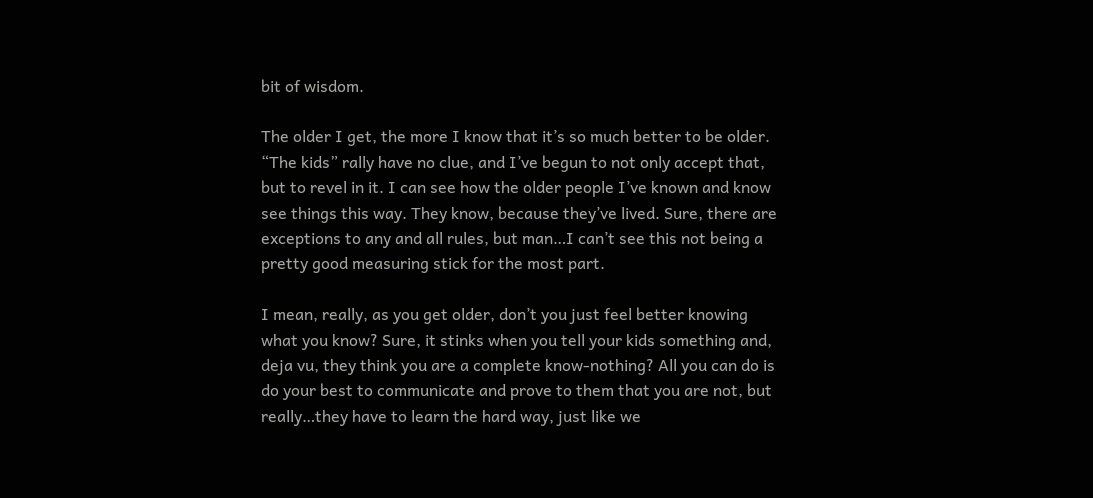bit of wisdom.

The older I get, the more I know that it’s so much better to be older. “The kids” rally have no clue, and I’ve begun to not only accept that, but to revel in it. I can see how the older people I’ve known and know see things this way. They know, because they’ve lived. Sure, there are exceptions to any and all rules, but man…I can’t see this not being a pretty good measuring stick for the most part.

I mean, really, as you get older, don’t you just feel better knowing what you know? Sure, it stinks when you tell your kids something and, deja vu, they think you are a complete know-nothing? All you can do is do your best to communicate and prove to them that you are not, but really…they have to learn the hard way, just like we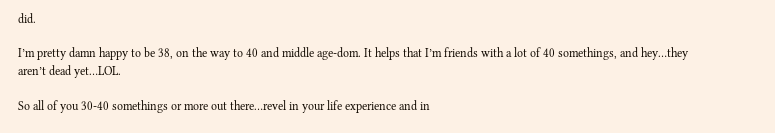did.

I’m pretty damn happy to be 38, on the way to 40 and middle age-dom. It helps that I’m friends with a lot of 40 somethings, and hey…they aren’t dead yet…LOL.

So all of you 30-40 somethings or more out there…revel in your life experience and in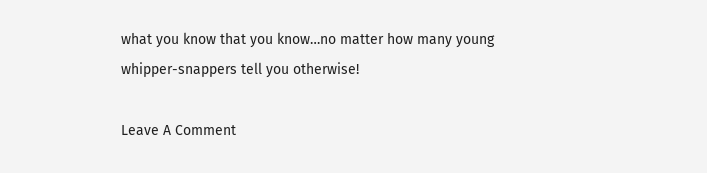what you know that you know…no matter how many young whipper-snappers tell you otherwise!

Leave A Comment